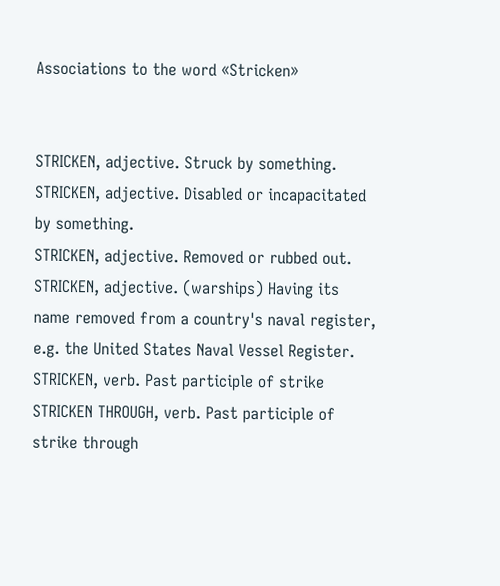Associations to the word «Stricken»


STRICKEN, adjective. Struck by something.
STRICKEN, adjective. Disabled or incapacitated by something.
STRICKEN, adjective. Removed or rubbed out.
STRICKEN, adjective. (warships) Having its name removed from a country's naval register, e.g. the United States Naval Vessel Register.
STRICKEN, verb. Past participle of strike
STRICKEN THROUGH, verb. Past participle of strike through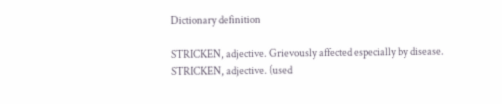Dictionary definition

STRICKEN, adjective. Grievously affected especially by disease.
STRICKEN, adjective. (used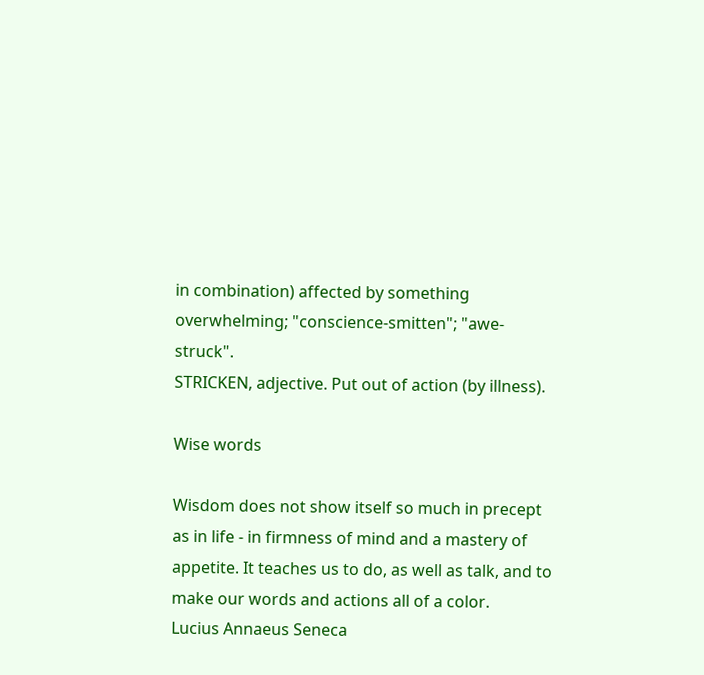in combination) affected by something overwhelming; "conscience-smitten"; "awe-struck".
STRICKEN, adjective. Put out of action (by illness).

Wise words

Wisdom does not show itself so much in precept as in life - in firmness of mind and a mastery of appetite. It teaches us to do, as well as talk, and to make our words and actions all of a color.
Lucius Annaeus Seneca